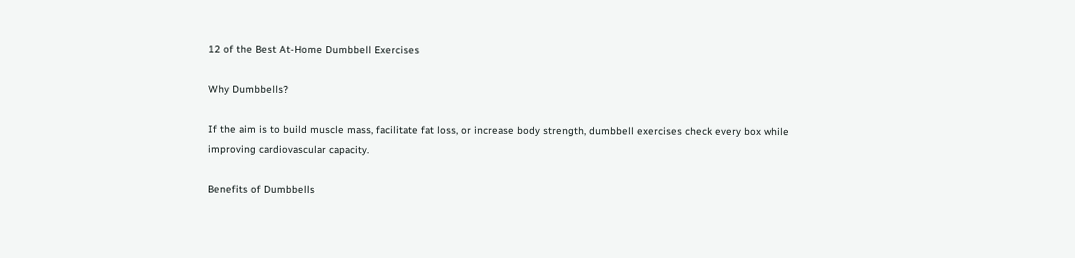12 of the Best At-Home Dumbbell Exercises

Why Dumbbells?

If the aim is to build muscle mass, facilitate fat loss, or increase body strength, dumbbell exercises check every box while improving cardiovascular capacity.

Benefits of Dumbbells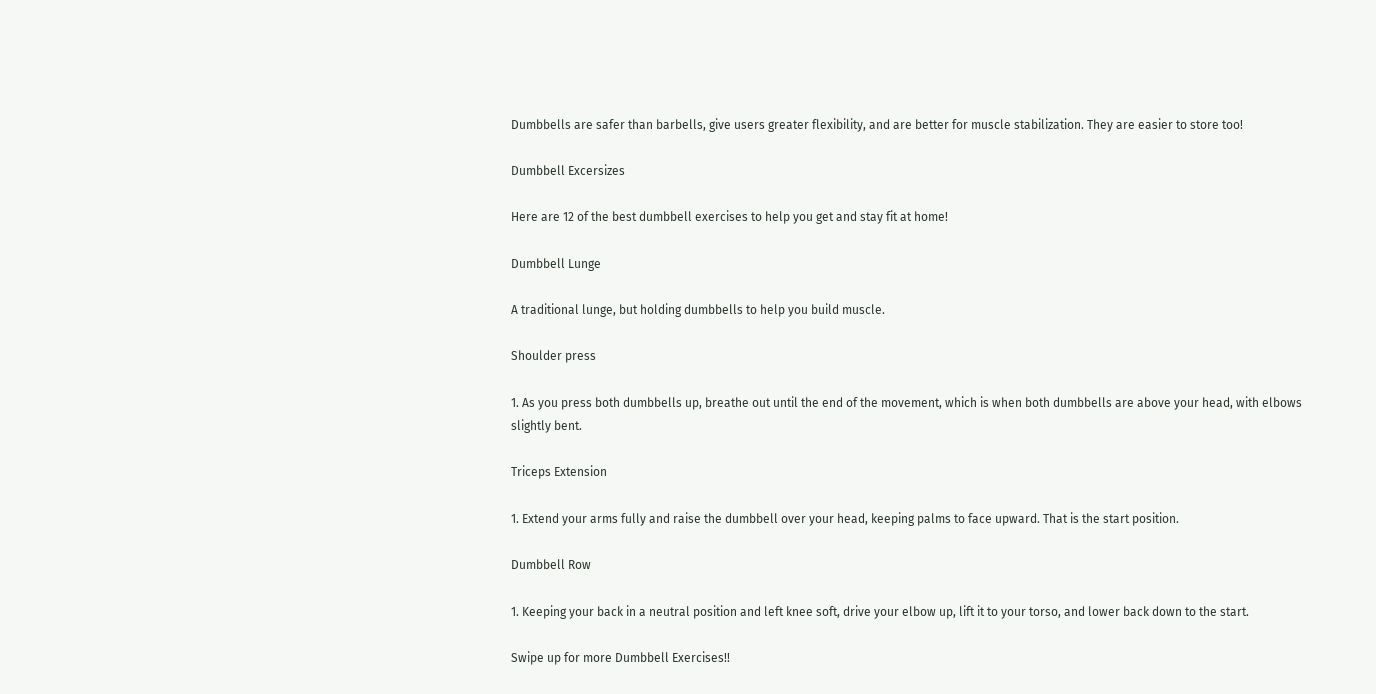Dumbbells are safer than barbells, give users greater flexibility, and are better for muscle stabilization. They are easier to store too!

Dumbbell Excersizes

Here are 12 of the best dumbbell exercises to help you get and stay fit at home!

Dumbbell Lunge

A traditional lunge, but holding dumbbells to help you build muscle.

Shoulder press

1. As you press both dumbbells up, breathe out until the end of the movement, which is when both dumbbells are above your head, with elbows slightly bent.

Triceps Extension

1. Extend your arms fully and raise the dumbbell over your head, keeping palms to face upward. That is the start position.

Dumbbell Row

1. Keeping your back in a neutral position and left knee soft, drive your elbow up, lift it to your torso, and lower back down to the start.

Swipe up for more Dumbbell Exercises!!